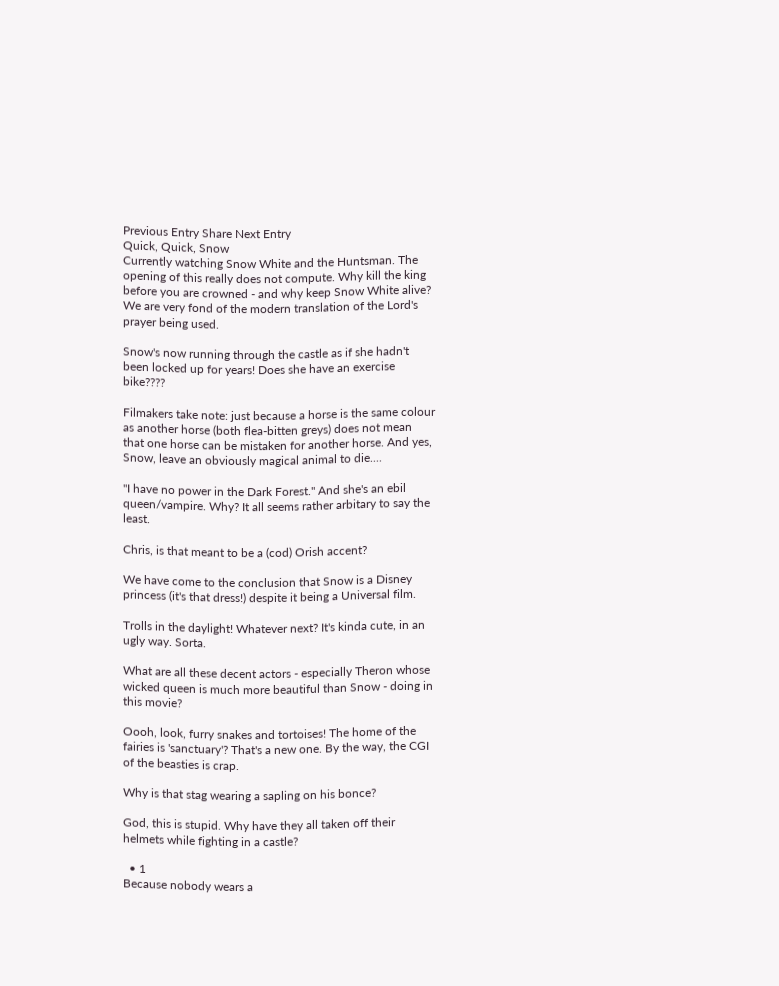Previous Entry Share Next Entry
Quick, Quick, Snow
Currently watching Snow White and the Huntsman. The opening of this really does not compute. Why kill the king before you are crowned - and why keep Snow White alive? We are very fond of the modern translation of the Lord's prayer being used.

Snow's now running through the castle as if she hadn't been locked up for years! Does she have an exercise bike????

Filmakers take note: just because a horse is the same colour as another horse (both flea-bitten greys) does not mean that one horse can be mistaken for another horse. And yes, Snow, leave an obviously magical animal to die....

"I have no power in the Dark Forest." And she's an ebil queen/vampire. Why? It all seems rather arbitary to say the least.

Chris, is that meant to be a (cod) Orish accent?

We have come to the conclusion that Snow is a Disney princess (it's that dress!) despite it being a Universal film.

Trolls in the daylight! Whatever next? It's kinda cute, in an ugly way. Sorta.

What are all these decent actors - especially Theron whose wicked queen is much more beautiful than Snow - doing in this movie?

Oooh, look, furry snakes and tortoises! The home of the fairies is 'sanctuary'? That's a new one. By the way, the CGI of the beasties is crap.

Why is that stag wearing a sapling on his bonce?

God, this is stupid. Why have they all taken off their helmets while fighting in a castle?

  • 1
Because nobody wears a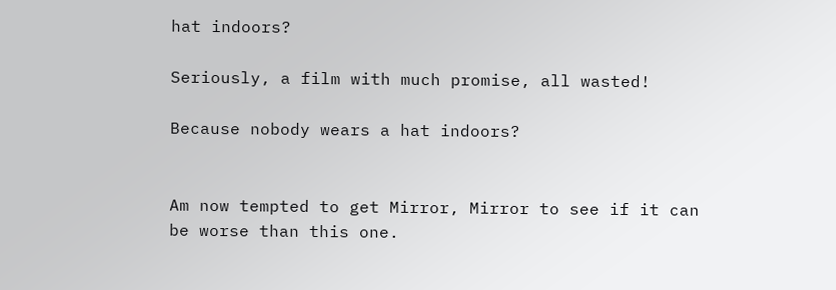hat indoors?

Seriously, a film with much promise, all wasted!

Because nobody wears a hat indoors?


Am now tempted to get Mirror, Mirror to see if it can be worse than this one.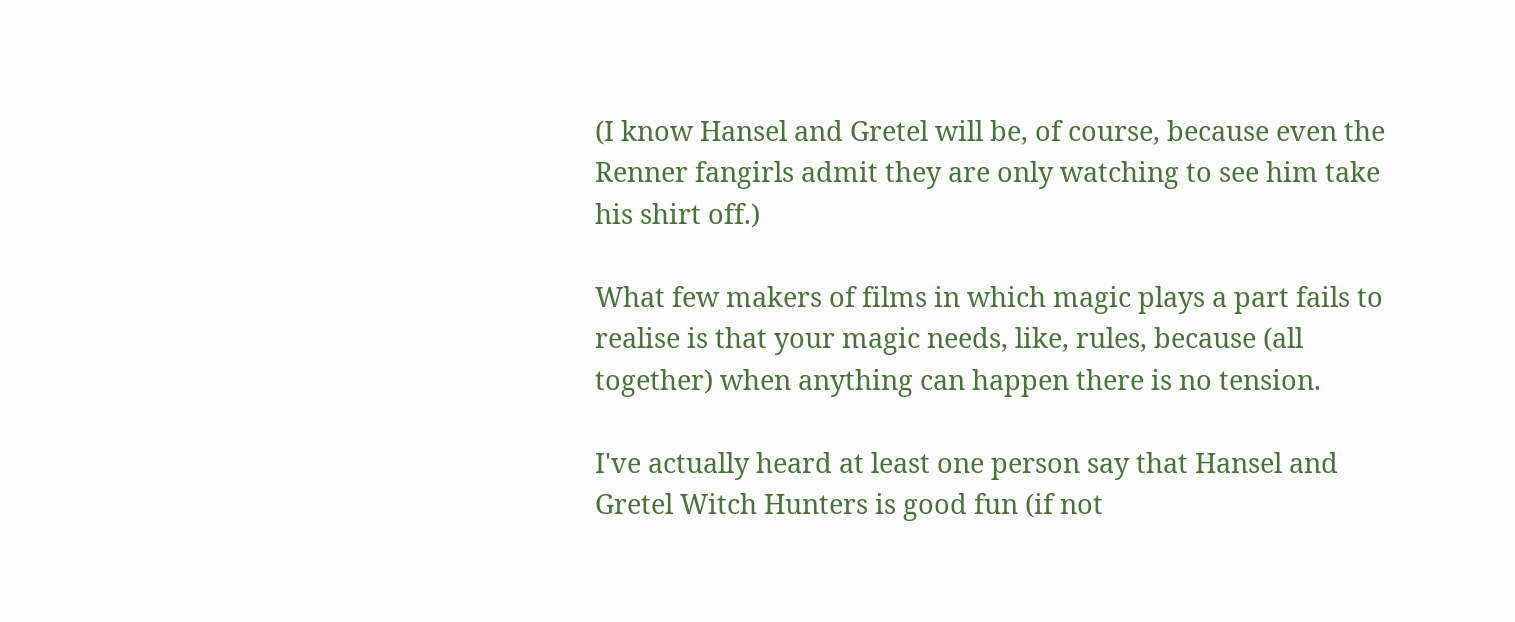(I know Hansel and Gretel will be, of course, because even the Renner fangirls admit they are only watching to see him take his shirt off.)

What few makers of films in which magic plays a part fails to realise is that your magic needs, like, rules, because (all together) when anything can happen there is no tension.

I've actually heard at least one person say that Hansel and Gretel Witch Hunters is good fun (if not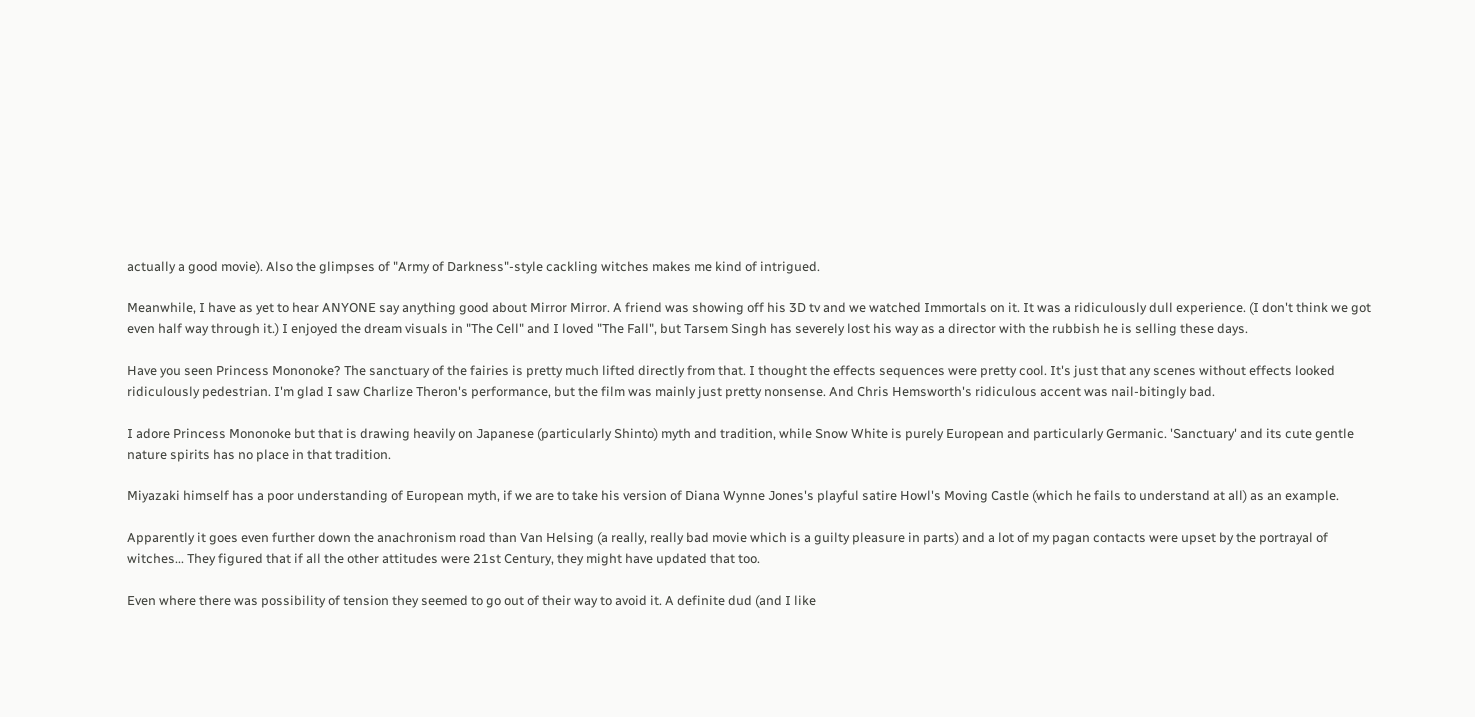actually a good movie). Also the glimpses of "Army of Darkness"-style cackling witches makes me kind of intrigued.

Meanwhile, I have as yet to hear ANYONE say anything good about Mirror Mirror. A friend was showing off his 3D tv and we watched Immortals on it. It was a ridiculously dull experience. (I don't think we got even half way through it.) I enjoyed the dream visuals in "The Cell" and I loved "The Fall", but Tarsem Singh has severely lost his way as a director with the rubbish he is selling these days.

Have you seen Princess Mononoke? The sanctuary of the fairies is pretty much lifted directly from that. I thought the effects sequences were pretty cool. It's just that any scenes without effects looked ridiculously pedestrian. I'm glad I saw Charlize Theron's performance, but the film was mainly just pretty nonsense. And Chris Hemsworth's ridiculous accent was nail-bitingly bad.

I adore Princess Mononoke but that is drawing heavily on Japanese (particularly Shinto) myth and tradition, while Snow White is purely European and particularly Germanic. 'Sanctuary' and its cute gentle nature spirits has no place in that tradition.

Miyazaki himself has a poor understanding of European myth, if we are to take his version of Diana Wynne Jones's playful satire Howl's Moving Castle (which he fails to understand at all) as an example.

Apparently it goes even further down the anachronism road than Van Helsing (a really, really bad movie which is a guilty pleasure in parts) and a lot of my pagan contacts were upset by the portrayal of witches... They figured that if all the other attitudes were 21st Century, they might have updated that too.

Even where there was possibility of tension they seemed to go out of their way to avoid it. A definite dud (and I like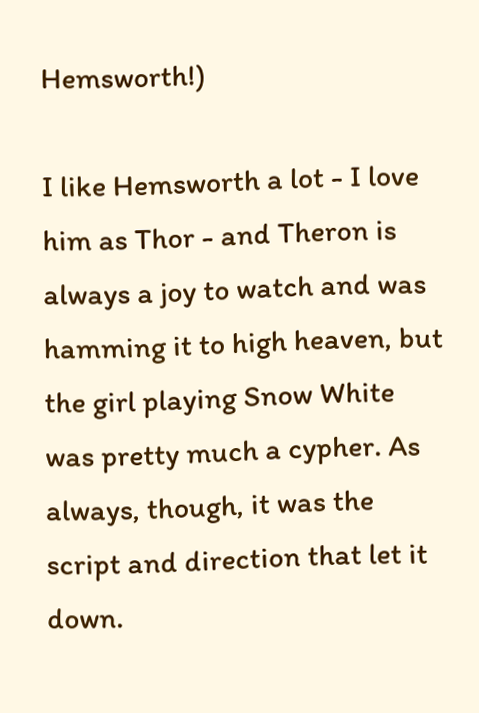Hemsworth!)

I like Hemsworth a lot - I love him as Thor - and Theron is always a joy to watch and was hamming it to high heaven, but the girl playing Snow White was pretty much a cypher. As always, though, it was the script and direction that let it down.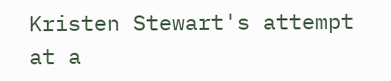Kristen Stewart's attempt at a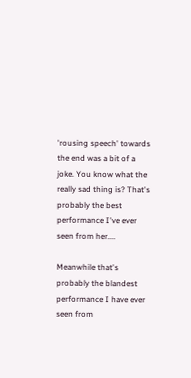'rousing speech' towards the end was a bit of a joke. You know what the really sad thing is? That's probably the best performance I've ever seen from her....

Meanwhile that's probably the blandest performance I have ever seen from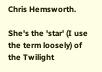Chris Hemsworth.

She's the 'star' (I use the term loosely) of the Twilight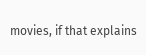movies, if that explains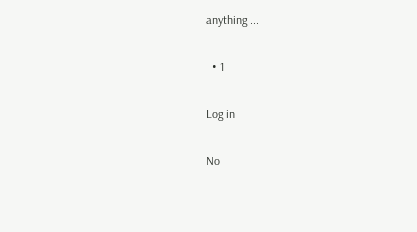anything ...

  • 1

Log in

No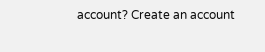account? Create an account